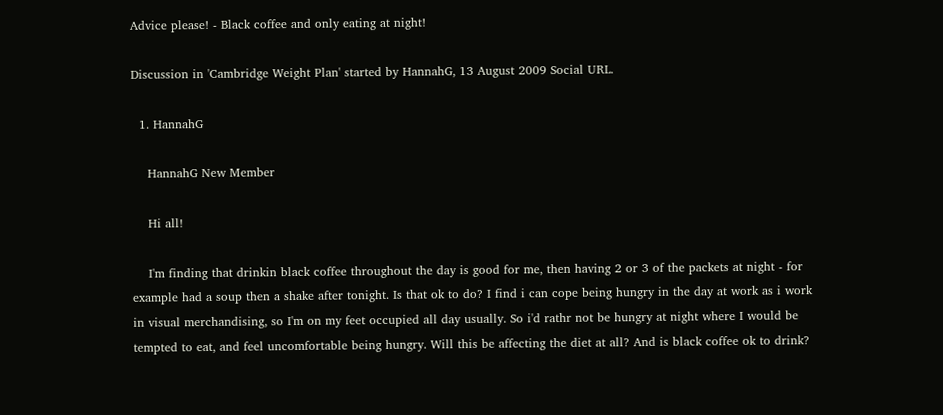Advice please! - Black coffee and only eating at night!

Discussion in 'Cambridge Weight Plan' started by HannahG, 13 August 2009 Social URL.

  1. HannahG

    HannahG New Member

    Hi all!

    I'm finding that drinkin black coffee throughout the day is good for me, then having 2 or 3 of the packets at night - for example had a soup then a shake after tonight. Is that ok to do? I find i can cope being hungry in the day at work as i work in visual merchandising, so I'm on my feet occupied all day usually. So i'd rathr not be hungry at night where I would be tempted to eat, and feel uncomfortable being hungry. Will this be affecting the diet at all? And is black coffee ok to drink?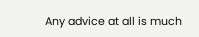Any advice at all is much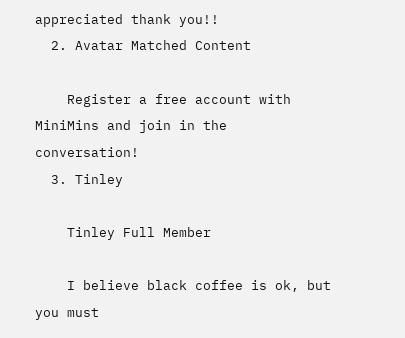appreciated thank you!!
  2. Avatar Matched Content

    Register a free account with MiniMins and join in the conversation!
  3. Tinley

    Tinley Full Member

    I believe black coffee is ok, but you must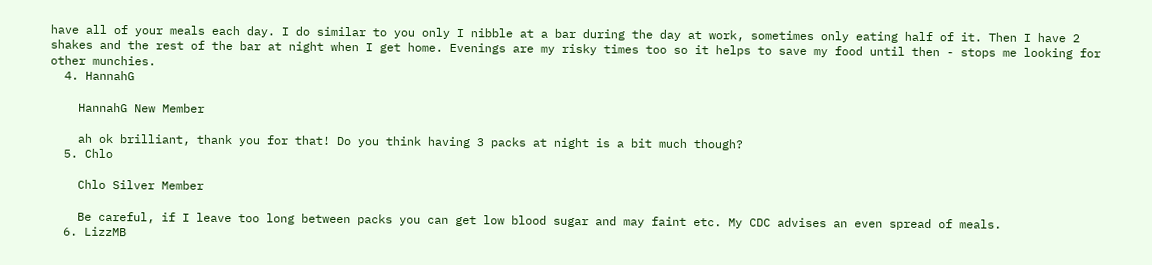have all of your meals each day. I do similar to you only I nibble at a bar during the day at work, sometimes only eating half of it. Then I have 2 shakes and the rest of the bar at night when I get home. Evenings are my risky times too so it helps to save my food until then - stops me looking for other munchies.
  4. HannahG

    HannahG New Member

    ah ok brilliant, thank you for that! Do you think having 3 packs at night is a bit much though?
  5. Chlo

    Chlo Silver Member

    Be careful, if I leave too long between packs you can get low blood sugar and may faint etc. My CDC advises an even spread of meals.
  6. LizzMB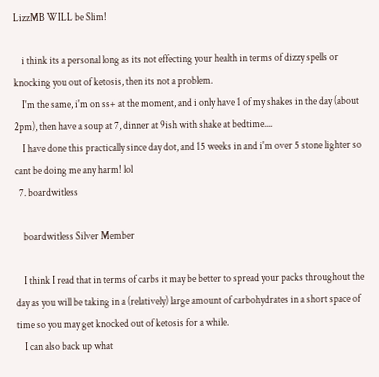LizzMB WILL be Slim!

    i think its a personal long as its not effecting your health in terms of dizzy spells or knocking you out of ketosis, then its not a problem.
    I'm the same, i'm on ss+ at the moment, and i only have 1 of my shakes in the day (about 2pm), then have a soup at 7, dinner at 9ish with shake at bedtime....
    I have done this practically since day dot, and 15 weeks in and i'm over 5 stone lighter so cant be doing me any harm! lol
  7. boardwitless

    boardwitless Silver Member

    I think I read that in terms of carbs it may be better to spread your packs throughout the day as you will be taking in a (relatively) large amount of carbohydrates in a short space of time so you may get knocked out of ketosis for a while.
    I can also back up what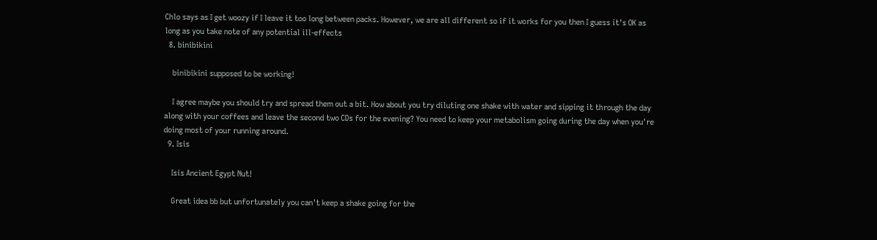Chlo says as I get woozy if I leave it too long between packs. However, we are all different so if it works for you then I guess it's OK as long as you take note of any potential ill-effects
  8. binibikini

    binibikini supposed to be working!

    I agree maybe you should try and spread them out a bit. How about you try diluting one shake with water and sipping it through the day along with your coffees and leave the second two CDs for the evening? You need to keep your metabolism going during the day when you're doing most of your running around.
  9. Isis

    Isis Ancient Egypt Nut!

    Great idea bb but unfortunately you can't keep a shake going for the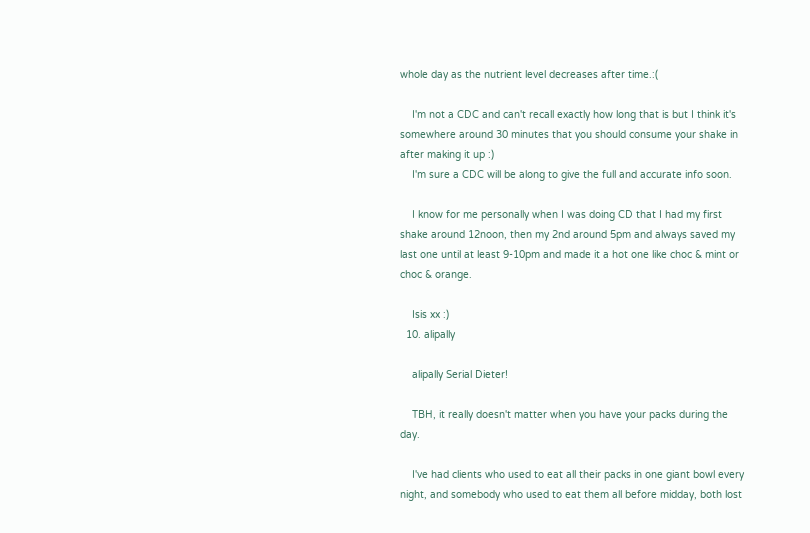whole day as the nutrient level decreases after time.:(

    I'm not a CDC and can't recall exactly how long that is but I think it's somewhere around 30 minutes that you should consume your shake in after making it up :)
    I'm sure a CDC will be along to give the full and accurate info soon.

    I know for me personally when I was doing CD that I had my first shake around 12noon, then my 2nd around 5pm and always saved my last one until at least 9-10pm and made it a hot one like choc & mint or choc & orange.

    Isis xx :)
  10. alipally

    alipally Serial Dieter!

    TBH, it really doesn't matter when you have your packs during the day.

    I've had clients who used to eat all their packs in one giant bowl every night, and somebody who used to eat them all before midday, both lost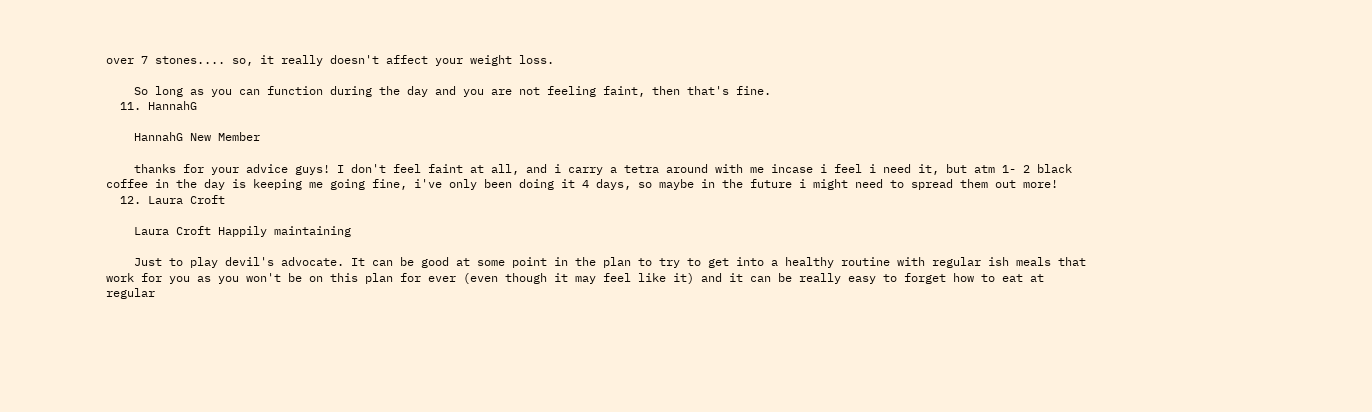over 7 stones.... so, it really doesn't affect your weight loss.

    So long as you can function during the day and you are not feeling faint, then that's fine.
  11. HannahG

    HannahG New Member

    thanks for your advice guys! I don't feel faint at all, and i carry a tetra around with me incase i feel i need it, but atm 1- 2 black coffee in the day is keeping me going fine, i've only been doing it 4 days, so maybe in the future i might need to spread them out more!
  12. Laura Croft

    Laura Croft Happily maintaining

    Just to play devil's advocate. It can be good at some point in the plan to try to get into a healthy routine with regular ish meals that work for you as you won't be on this plan for ever (even though it may feel like it) and it can be really easy to forget how to eat at regular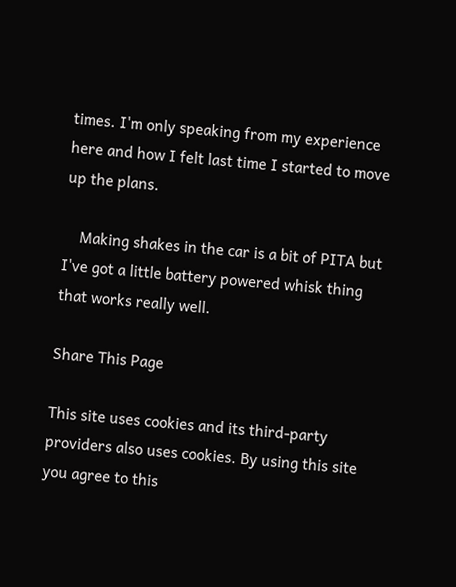times. I'm only speaking from my experience here and how I felt last time I started to move up the plans.

    Making shakes in the car is a bit of PITA but I've got a little battery powered whisk thing that works really well.

Share This Page

This site uses cookies and its third-party providers also uses cookies. By using this site you agree to this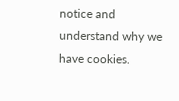notice and understand why we have cookies.